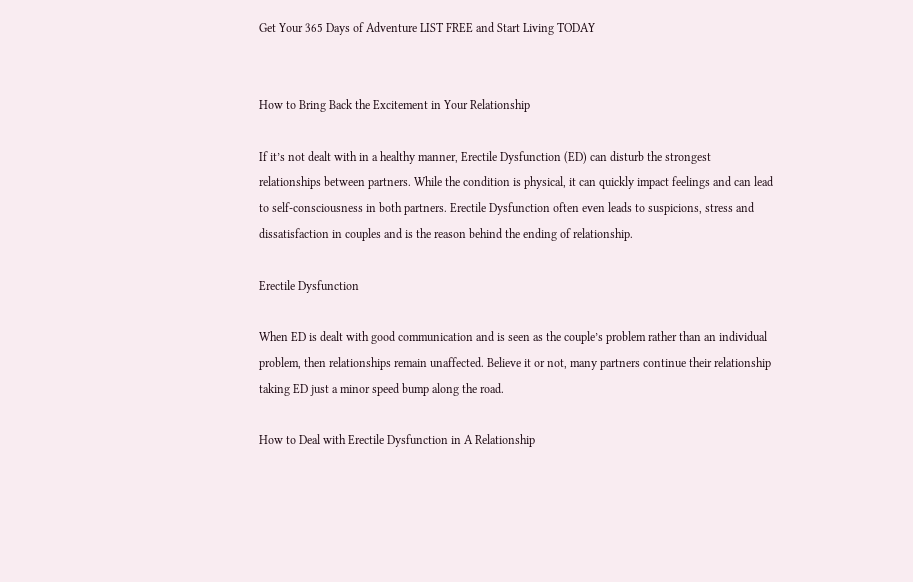Get Your 365 Days of Adventure LIST FREE and Start Living TODAY


How to Bring Back the Excitement in Your Relationship

If it’s not dealt with in a healthy manner, Erectile Dysfunction (ED) can disturb the strongest relationships between partners. While the condition is physical, it can quickly impact feelings and can lead to self-consciousness in both partners. Erectile Dysfunction often even leads to suspicions, stress and dissatisfaction in couples and is the reason behind the ending of relationship.

Erectile Dysfunction

When ED is dealt with good communication and is seen as the couple’s problem rather than an individual problem, then relationships remain unaffected. Believe it or not, many partners continue their relationship taking ED just a minor speed bump along the road.

How to Deal with Erectile Dysfunction in A Relationship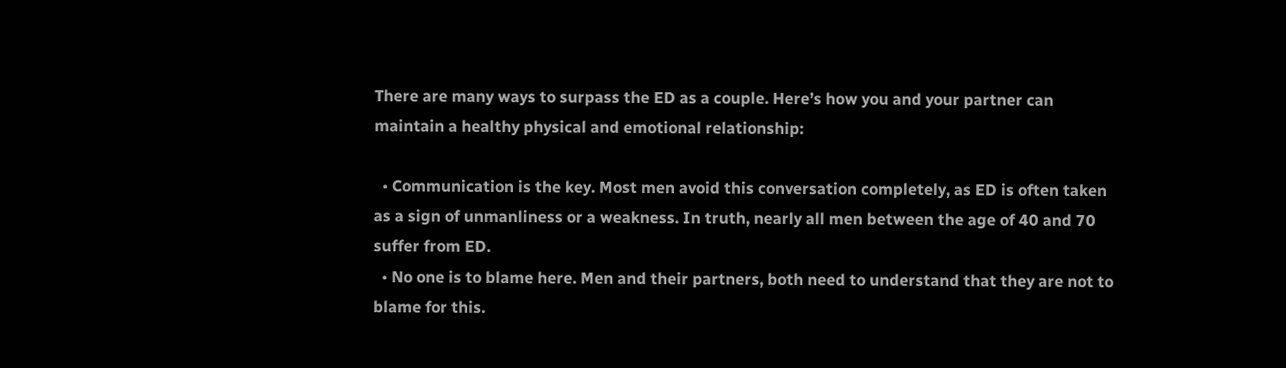There are many ways to surpass the ED as a couple. Here’s how you and your partner can maintain a healthy physical and emotional relationship:

  • Communication is the key. Most men avoid this conversation completely, as ED is often taken as a sign of unmanliness or a weakness. In truth, nearly all men between the age of 40 and 70 suffer from ED.
  • No one is to blame here. Men and their partners, both need to understand that they are not to blame for this.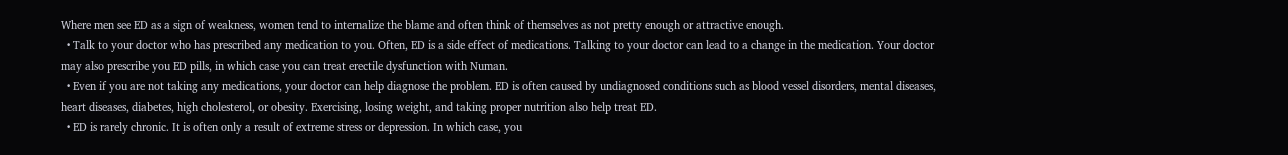Where men see ED as a sign of weakness, women tend to internalize the blame and often think of themselves as not pretty enough or attractive enough.
  • Talk to your doctor who has prescribed any medication to you. Often, ED is a side effect of medications. Talking to your doctor can lead to a change in the medication. Your doctor may also prescribe you ED pills, in which case you can treat erectile dysfunction with Numan.
  • Even if you are not taking any medications, your doctor can help diagnose the problem. ED is often caused by undiagnosed conditions such as blood vessel disorders, mental diseases, heart diseases, diabetes, high cholesterol, or obesity. Exercising, losing weight, and taking proper nutrition also help treat ED.
  • ED is rarely chronic. It is often only a result of extreme stress or depression. In which case, you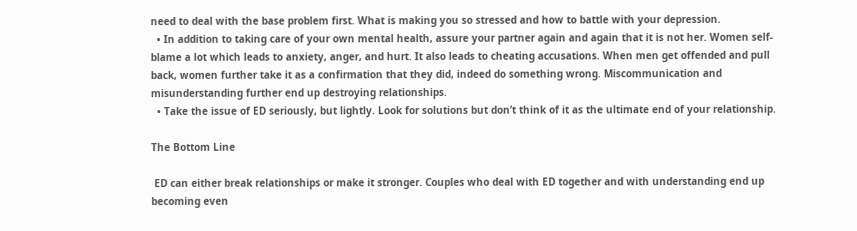need to deal with the base problem first. What is making you so stressed and how to battle with your depression.
  • In addition to taking care of your own mental health, assure your partner again and again that it is not her. Women self-blame a lot which leads to anxiety, anger, and hurt. It also leads to cheating accusations. When men get offended and pull back, women further take it as a confirmation that they did, indeed do something wrong. Miscommunication and misunderstanding further end up destroying relationships.
  • Take the issue of ED seriously, but lightly. Look for solutions but don’t think of it as the ultimate end of your relationship.

The Bottom Line

 ED can either break relationships or make it stronger. Couples who deal with ED together and with understanding end up becoming even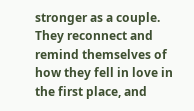stronger as a couple. They reconnect and remind themselves of how they fell in love in the first place, and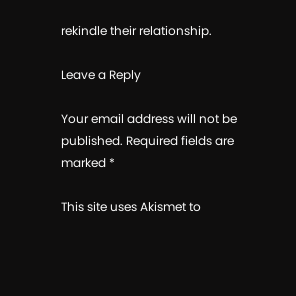rekindle their relationship.

Leave a Reply

Your email address will not be published. Required fields are marked *

This site uses Akismet to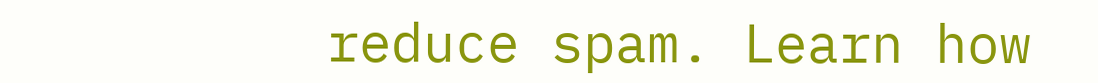reduce spam. Learn how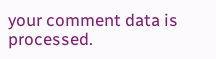your comment data is processed.